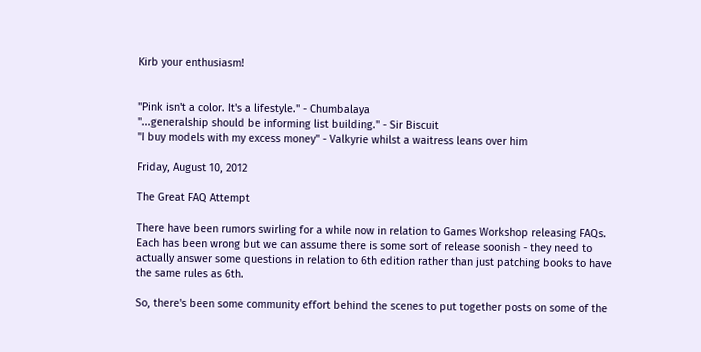Kirb your enthusiasm!


"Pink isn't a color. It's a lifestyle." - Chumbalaya
"...generalship should be informing list building." - Sir Biscuit
"I buy models with my excess money" - Valkyrie whilst a waitress leans over him

Friday, August 10, 2012

The Great FAQ Attempt

There have been rumors swirling for a while now in relation to Games Workshop releasing FAQs. Each has been wrong but we can assume there is some sort of release soonish - they need to actually answer some questions in relation to 6th edition rather than just patching books to have the same rules as 6th.

So, there's been some community effort behind the scenes to put together posts on some of the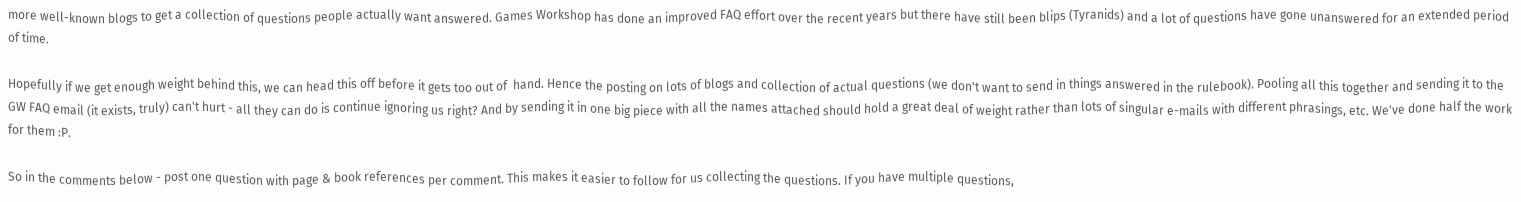more well-known blogs to get a collection of questions people actually want answered. Games Workshop has done an improved FAQ effort over the recent years but there have still been blips (Tyranids) and a lot of questions have gone unanswered for an extended period of time.

Hopefully if we get enough weight behind this, we can head this off before it gets too out of  hand. Hence the posting on lots of blogs and collection of actual questions (we don't want to send in things answered in the rulebook). Pooling all this together and sending it to the GW FAQ email (it exists, truly) can't hurt - all they can do is continue ignoring us right? And by sending it in one big piece with all the names attached should hold a great deal of weight rather than lots of singular e-mails with different phrasings, etc. We've done half the work for them :P.

So in the comments below - post one question with page & book references per comment. This makes it easier to follow for us collecting the questions. If you have multiple questions,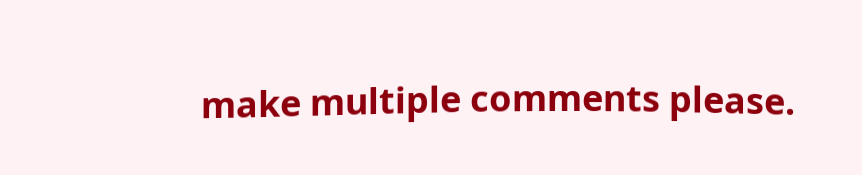make multiple comments please.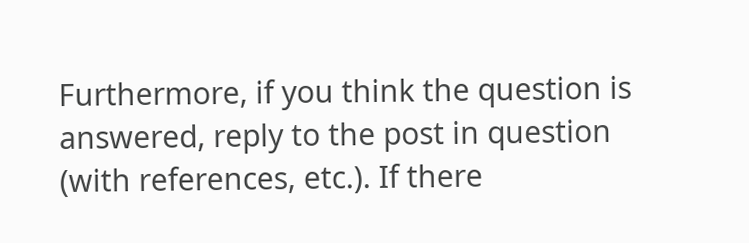Furthermore, if you think the question is answered, reply to the post in question (with references, etc.). If there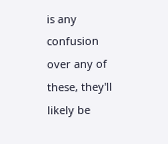is any confusion over any of these, they'll likely be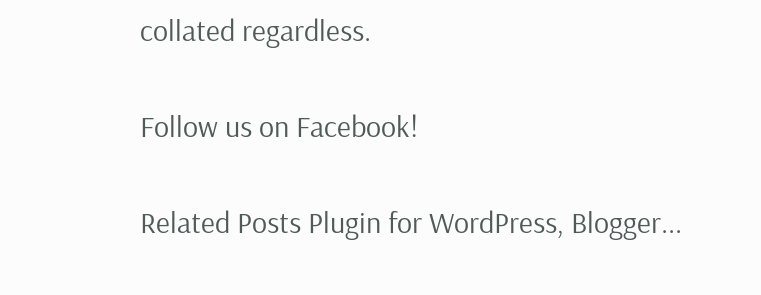collated regardless.

Follow us on Facebook!

Related Posts Plugin for WordPress, Blogger...